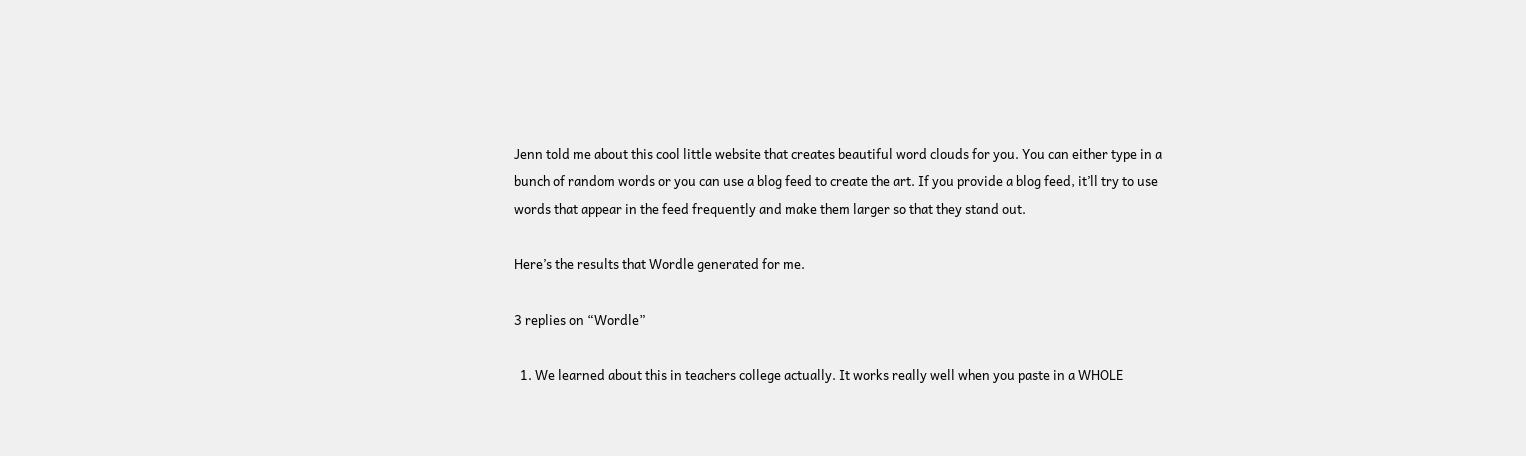Jenn told me about this cool little website that creates beautiful word clouds for you. You can either type in a bunch of random words or you can use a blog feed to create the art. If you provide a blog feed, it’ll try to use words that appear in the feed frequently and make them larger so that they stand out.

Here’s the results that Wordle generated for me.

3 replies on “Wordle”

  1. We learned about this in teachers college actually. It works really well when you paste in a WHOLE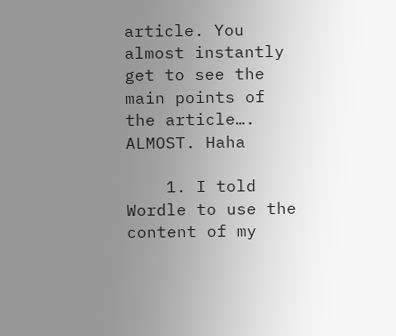article. You almost instantly get to see the main points of the article…. ALMOST. Haha

    1. I told Wordle to use the content of my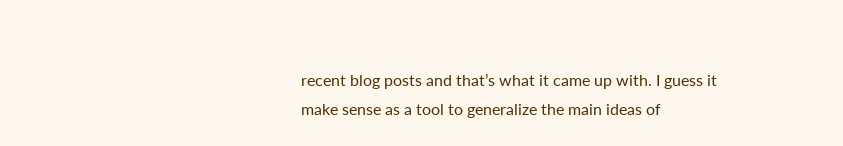recent blog posts and that’s what it came up with. I guess it make sense as a tool to generalize the main ideas of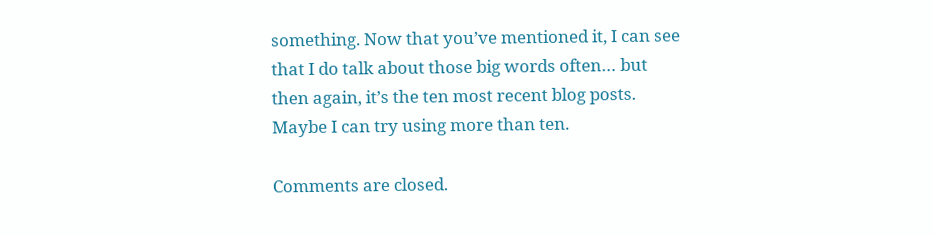something. Now that you’ve mentioned it, I can see that I do talk about those big words often… but then again, it’s the ten most recent blog posts. Maybe I can try using more than ten.

Comments are closed.